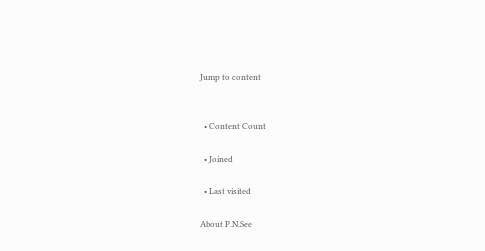Jump to content


  • Content Count

  • Joined

  • Last visited

About P.N.See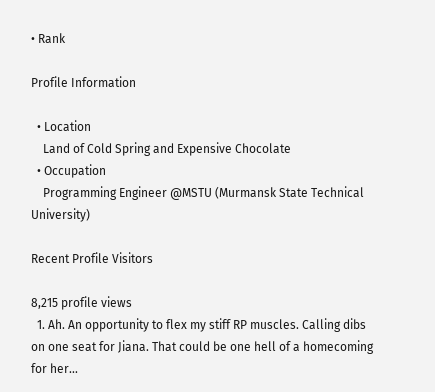• Rank

Profile Information

  • Location
    Land of Cold Spring and Expensive Chocolate
  • Occupation
    Programming Engineer @MSTU (Murmansk State Technical University)

Recent Profile Visitors

8,215 profile views
  1. Ah. An opportunity to flex my stiff RP muscles. Calling dibs on one seat for Jiana. That could be one hell of a homecoming for her...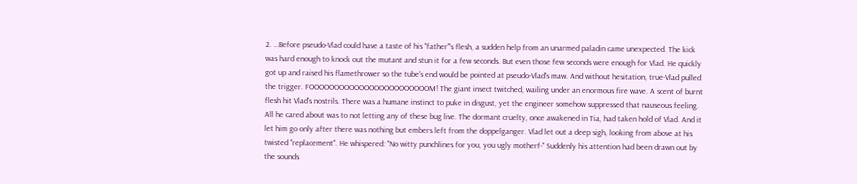2. …Before pseudo-Vlad could have a taste of his "father"'s flesh, a sudden help from an unarmed paladin came unexpected. The kick was hard enough to knock out the mutant and stun it for a few seconds. But even those few seconds were enough for Vlad. He quickly got up and raised his flamethrower so the tube's end would be pointed at pseudo-Vlad's maw. And without hesitation, true-Vlad pulled the trigger. FOOOOOOOOOOOOOOOOOOOOOOOOM! The giant insect twitched, wailing under an enormous fire wave. A scent of burnt flesh hit Vlad's nostrils. There was a humane instinct to puke in disgust, yet the engineer somehow suppressed that nauseous feeling. All he cared about was to not letting any of these bug live. The dormant cruelty, once awakened in Tia, had taken hold of Vlad. And it let him go only after there was nothing but embers left from the doppelganger. Vlad let out a deep sigh, looking from above at his twisted "replacement". He whispered: "No witty punchlines for you, you ugly motherf-" Suddenly his attention had been drawn out by the sounds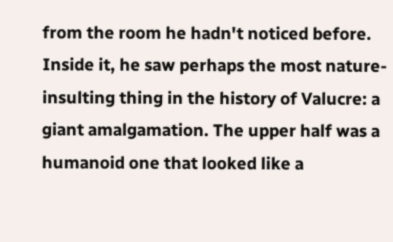from the room he hadn't noticed before. Inside it, he saw perhaps the most nature-insulting thing in the history of Valucre: a giant amalgamation. The upper half was a humanoid one that looked like a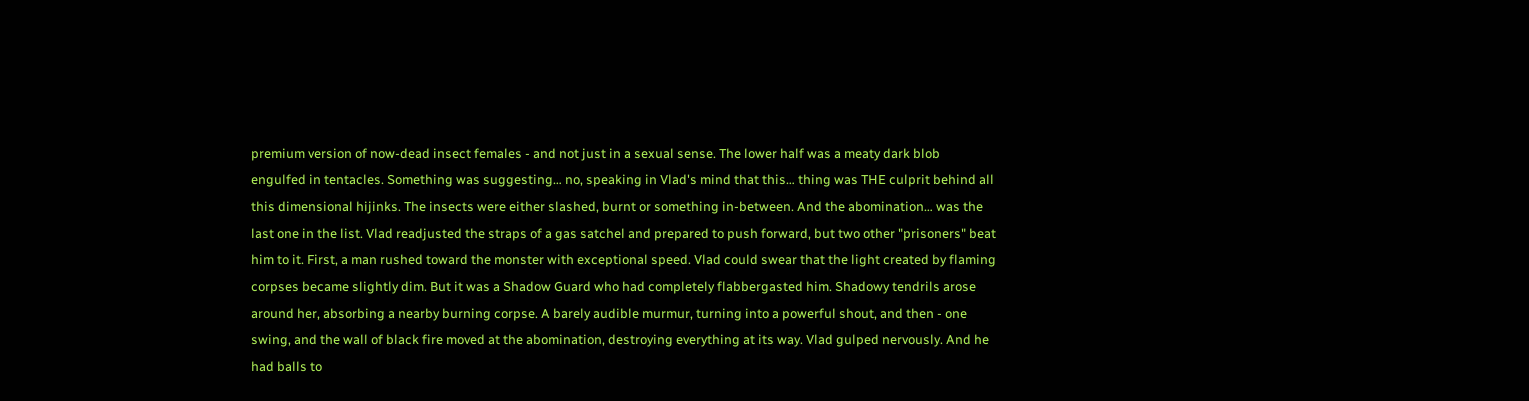premium version of now-dead insect females - and not just in a sexual sense. The lower half was a meaty dark blob engulfed in tentacles. Something was suggesting… no, speaking in Vlad's mind that this… thing was THE culprit behind all this dimensional hijinks. The insects were either slashed, burnt or something in-between. And the abomination… was the last one in the list. Vlad readjusted the straps of a gas satchel and prepared to push forward, but two other "prisoners" beat him to it. First, a man rushed toward the monster with exceptional speed. Vlad could swear that the light created by flaming corpses became slightly dim. But it was a Shadow Guard who had completely flabbergasted him. Shadowy tendrils arose around her, absorbing a nearby burning corpse. A barely audible murmur, turning into a powerful shout, and then - one swing, and the wall of black fire moved at the abomination, destroying everything at its way. Vlad gulped nervously. And he had balls to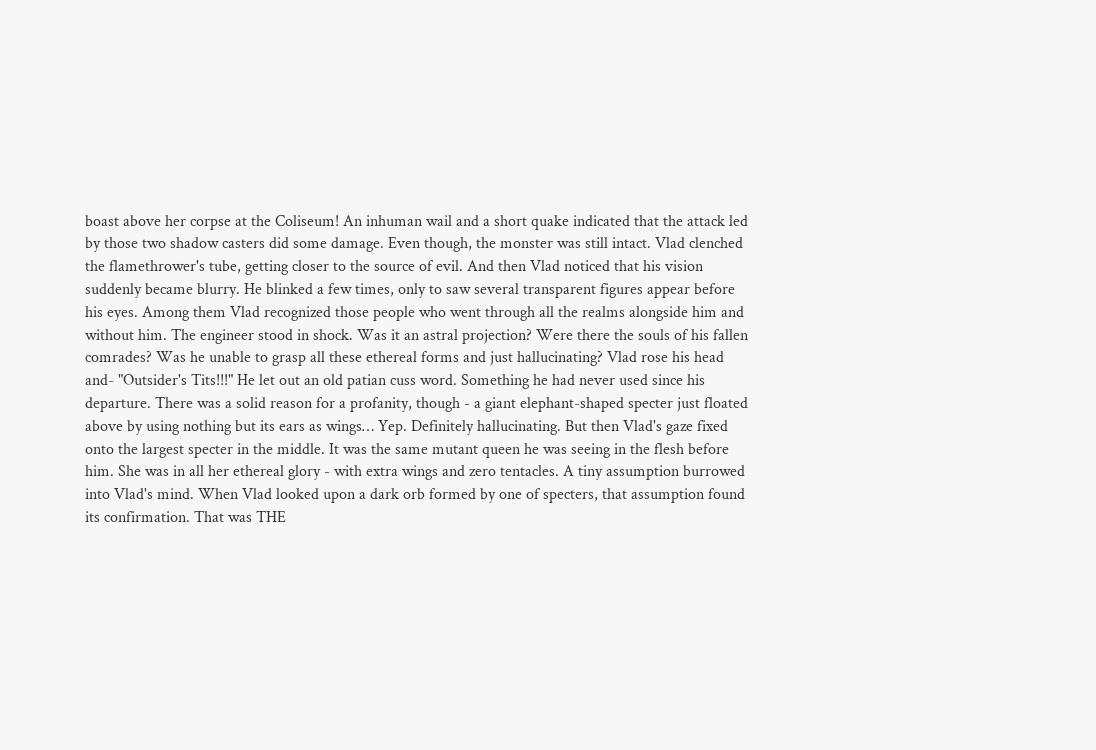boast above her corpse at the Coliseum! An inhuman wail and a short quake indicated that the attack led by those two shadow casters did some damage. Even though, the monster was still intact. Vlad clenched the flamethrower's tube, getting closer to the source of evil. And then Vlad noticed that his vision suddenly became blurry. He blinked a few times, only to saw several transparent figures appear before his eyes. Among them Vlad recognized those people who went through all the realms alongside him and without him. The engineer stood in shock. Was it an astral projection? Were there the souls of his fallen comrades? Was he unable to grasp all these ethereal forms and just hallucinating? Vlad rose his head and- "Outsider's Tits!!!" He let out an old patian cuss word. Something he had never used since his departure. There was a solid reason for a profanity, though - a giant elephant-shaped specter just floated above by using nothing but its ears as wings… Yep. Definitely hallucinating. But then Vlad's gaze fixed onto the largest specter in the middle. It was the same mutant queen he was seeing in the flesh before him. She was in all her ethereal glory - with extra wings and zero tentacles. A tiny assumption burrowed into Vlad's mind. When Vlad looked upon a dark orb formed by one of specters, that assumption found its confirmation. That was THE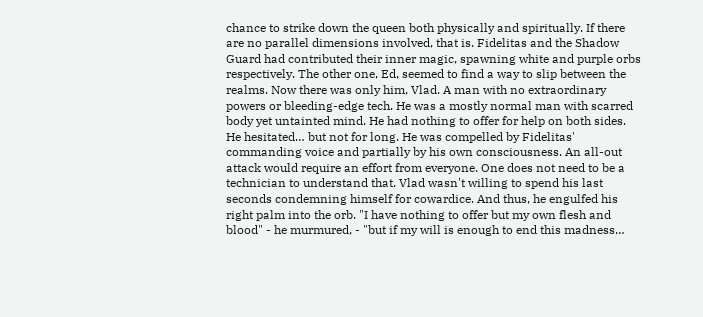chance to strike down the queen both physically and spiritually. If there are no parallel dimensions involved, that is. Fidelitas and the Shadow Guard had contributed their inner magic, spawning white and purple orbs respectively. The other one, Ed, seemed to find a way to slip between the realms. Now there was only him, Vlad. A man with no extraordinary powers or bleeding-edge tech. He was a mostly normal man with scarred body yet untainted mind. He had nothing to offer for help on both sides. He hesitated… but not for long. He was compelled by Fidelitas' commanding voice and partially by his own consciousness. An all-out attack would require an effort from everyone. One does not need to be a technician to understand that. Vlad wasn't willing to spend his last seconds condemning himself for cowardice. And thus, he engulfed his right palm into the orb. "I have nothing to offer but my own flesh and blood" - he murmured, - "but if my will is enough to end this madness…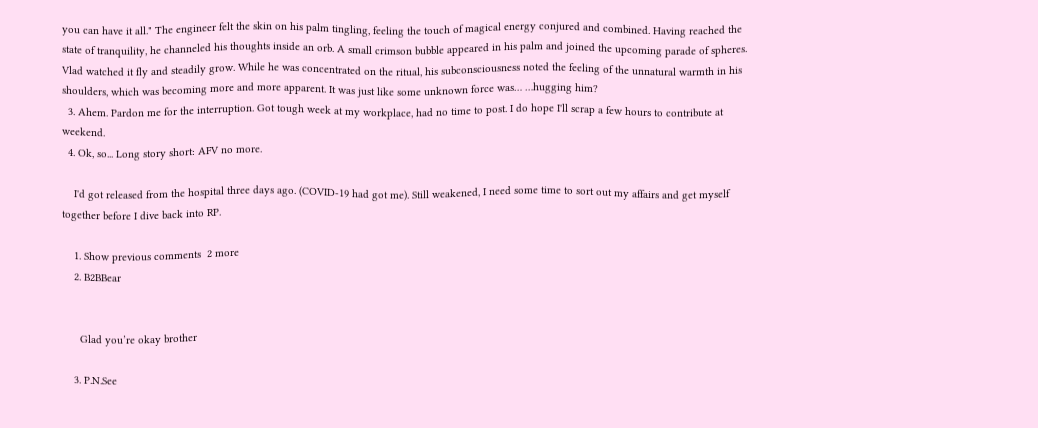you can have it all." The engineer felt the skin on his palm tingling, feeling the touch of magical energy conjured and combined. Having reached the state of tranquility, he channeled his thoughts inside an orb. A small crimson bubble appeared in his palm and joined the upcoming parade of spheres. Vlad watched it fly and steadily grow. While he was concentrated on the ritual, his subconsciousness noted the feeling of the unnatural warmth in his shoulders, which was becoming more and more apparent. It was just like some unknown force was… …hugging him?
  3. Ahem. Pardon me for the interruption. Got tough week at my workplace, had no time to post. I do hope I'll scrap a few hours to contribute at weekend.
  4. Ok, so... Long story short: AFV no more.

    I'd got released from the hospital three days ago. (COVID-19 had got me). Still weakened, I need some time to sort out my affairs and get myself together before I dive back into RP.

    1. Show previous comments  2 more
    2. B2BBear


      Glad you’re okay brother

    3. P.N.See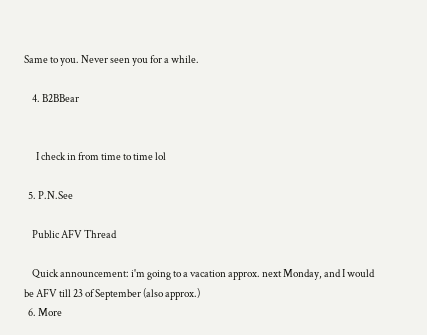Same to you. Never seen you for a while.

    4. B2BBear


      I check in from time to time lol

  5. P.N.See

    Public AFV Thread

    Quick announcement: i'm going to a vacation approx. next Monday, and I would be AFV till 23 of September (also approx.)
  6. More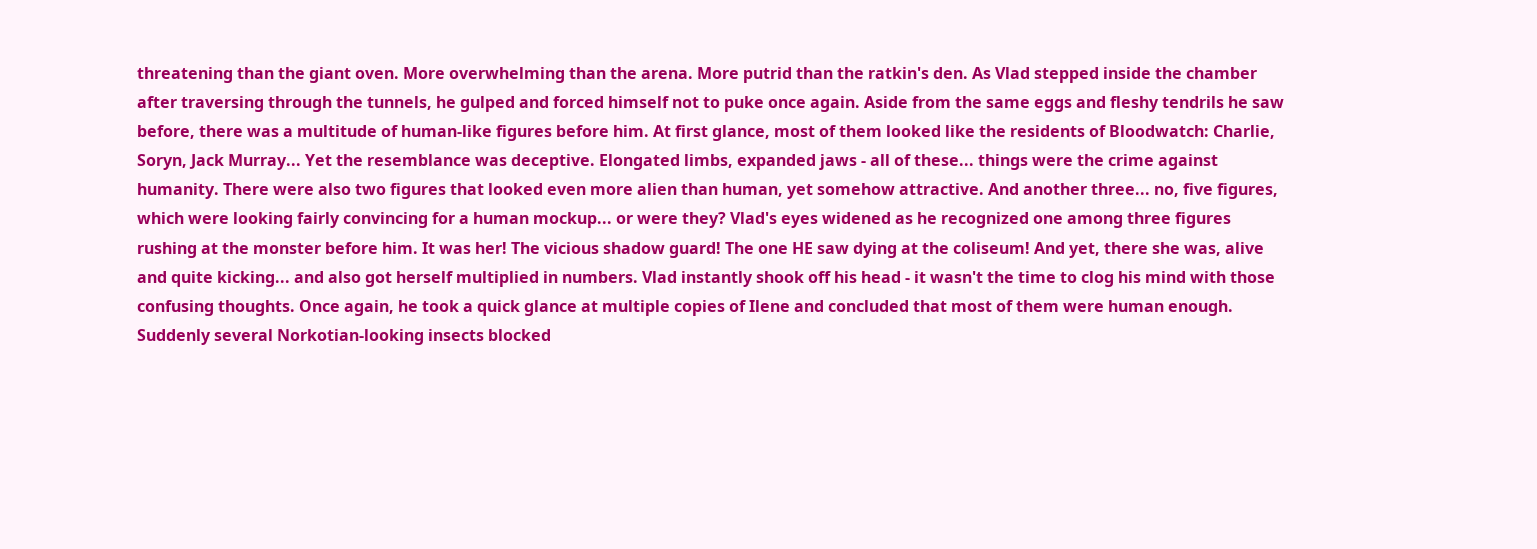threatening than the giant oven. More overwhelming than the arena. More putrid than the ratkin's den. As Vlad stepped inside the chamber after traversing through the tunnels, he gulped and forced himself not to puke once again. Aside from the same eggs and fleshy tendrils he saw before, there was a multitude of human-like figures before him. At first glance, most of them looked like the residents of Bloodwatch: Charlie, Soryn, Jack Murray... Yet the resemblance was deceptive. Elongated limbs, expanded jaws - all of these... things were the crime against humanity. There were also two figures that looked even more alien than human, yet somehow attractive. And another three... no, five figures, which were looking fairly convincing for a human mockup... or were they? Vlad's eyes widened as he recognized one among three figures rushing at the monster before him. It was her! The vicious shadow guard! The one HE saw dying at the coliseum! And yet, there she was, alive and quite kicking... and also got herself multiplied in numbers. Vlad instantly shook off his head - it wasn't the time to clog his mind with those confusing thoughts. Once again, he took a quick glance at multiple copies of Ilene and concluded that most of them were human enough. Suddenly several Norkotian-looking insects blocked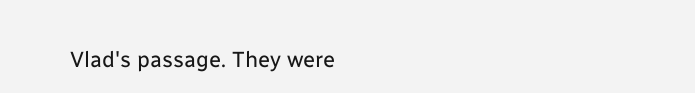Vlad's passage. They were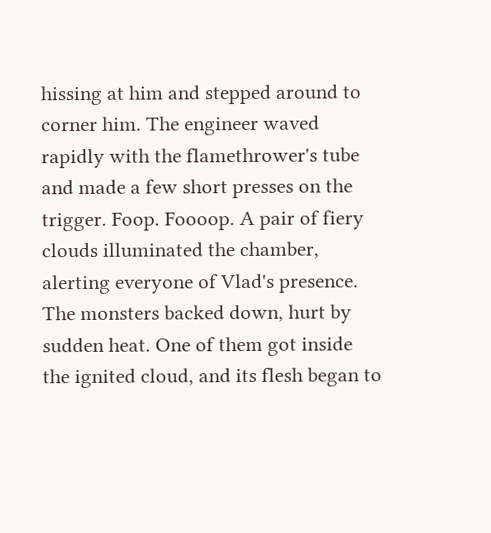hissing at him and stepped around to corner him. The engineer waved rapidly with the flamethrower's tube and made a few short presses on the trigger. Foop. Foooop. A pair of fiery clouds illuminated the chamber, alerting everyone of Vlad's presence. The monsters backed down, hurt by sudden heat. One of them got inside the ignited cloud, and its flesh began to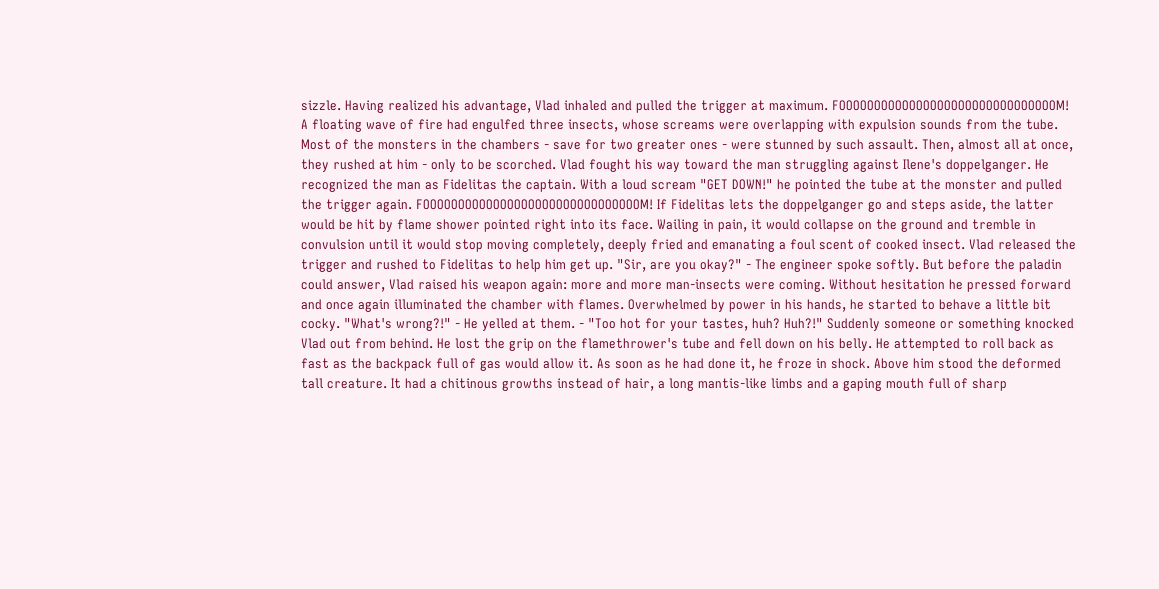sizzle. Having realized his advantage, Vlad inhaled and pulled the trigger at maximum. FOOOOOOOOOOOOOOOOOOOOOOOOOOOOOOOM! A floating wave of fire had engulfed three insects, whose screams were overlapping with expulsion sounds from the tube. Most of the monsters in the chambers - save for two greater ones - were stunned by such assault. Then, almost all at once, they rushed at him - only to be scorched. Vlad fought his way toward the man struggling against Ilene's doppelganger. He recognized the man as Fidelitas the captain. With a loud scream "GET DOWN!" he pointed the tube at the monster and pulled the trigger again. FOOOOOOOOOOOOOOOOOOOOOOOOOOOOOOOM! If Fidelitas lets the doppelganger go and steps aside, the latter would be hit by flame shower pointed right into its face. Wailing in pain, it would collapse on the ground and tremble in convulsion until it would stop moving completely, deeply fried and emanating a foul scent of cooked insect. Vlad released the trigger and rushed to Fidelitas to help him get up. "Sir, are you okay?" - The engineer spoke softly. But before the paladin could answer, Vlad raised his weapon again: more and more man-insects were coming. Without hesitation he pressed forward and once again illuminated the chamber with flames. Overwhelmed by power in his hands, he started to behave a little bit cocky. "What's wrong?!" - He yelled at them. - "Too hot for your tastes, huh? Huh?!" Suddenly someone or something knocked Vlad out from behind. He lost the grip on the flamethrower's tube and fell down on his belly. He attempted to roll back as fast as the backpack full of gas would allow it. As soon as he had done it, he froze in shock. Above him stood the deformed tall creature. It had a chitinous growths instead of hair, a long mantis-like limbs and a gaping mouth full of sharp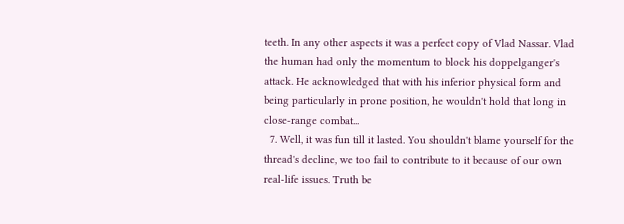teeth. In any other aspects it was a perfect copy of Vlad Nassar. Vlad the human had only the momentum to block his doppelganger's attack. He acknowledged that with his inferior physical form and being particularly in prone position, he wouldn't hold that long in close-range combat...
  7. Well, it was fun till it lasted. You shouldn't blame yourself for the thread's decline, we too fail to contribute to it because of our own real-life issues. Truth be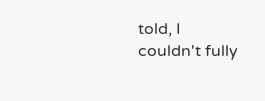told, I couldn't fully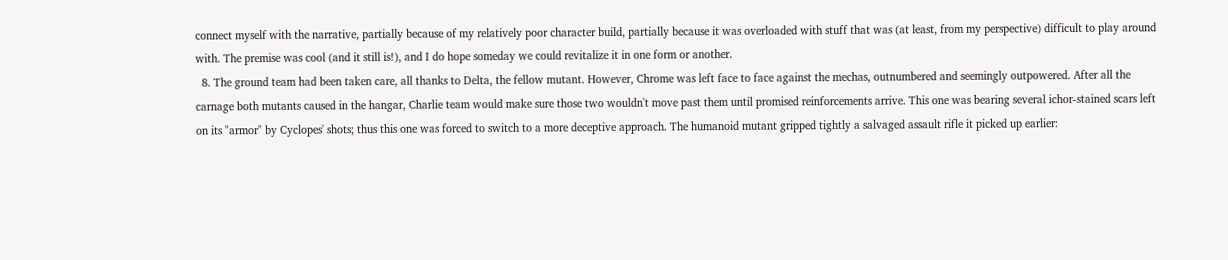connect myself with the narrative, partially because of my relatively poor character build, partially because it was overloaded with stuff that was (at least, from my perspective) difficult to play around with. The premise was cool (and it still is!), and I do hope someday we could revitalize it in one form or another.
  8. The ground team had been taken care, all thanks to Delta, the fellow mutant. However, Chrome was left face to face against the mechas, outnumbered and seemingly outpowered. After all the carnage both mutants caused in the hangar, Charlie team would make sure those two wouldn't move past them until promised reinforcements arrive. This one was bearing several ichor-stained scars left on its "armor" by Cyclopes' shots; thus this one was forced to switch to a more deceptive approach. The humanoid mutant gripped tightly a salvaged assault rifle it picked up earlier: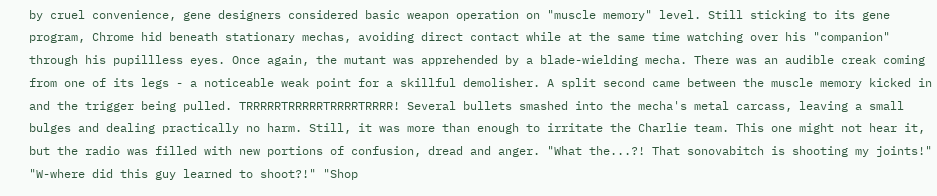by cruel convenience, gene designers considered basic weapon operation on "muscle memory" level. Still sticking to its gene program, Chrome hid beneath stationary mechas, avoiding direct contact while at the same time watching over his "companion" through his pupillless eyes. Once again, the mutant was apprehended by a blade-wielding mecha. There was an audible creak coming from one of its legs - a noticeable weak point for a skillful demolisher. A split second came between the muscle memory kicked in and the trigger being pulled. TRRRRRTRRRRRTRRRRTRRRR! Several bullets smashed into the mecha's metal carcass, leaving a small bulges and dealing practically no harm. Still, it was more than enough to irritate the Charlie team. This one might not hear it, but the radio was filled with new portions of confusion, dread and anger. "What the...?! That sonovabitch is shooting my joints!" "W-where did this guy learned to shoot?!" "Shop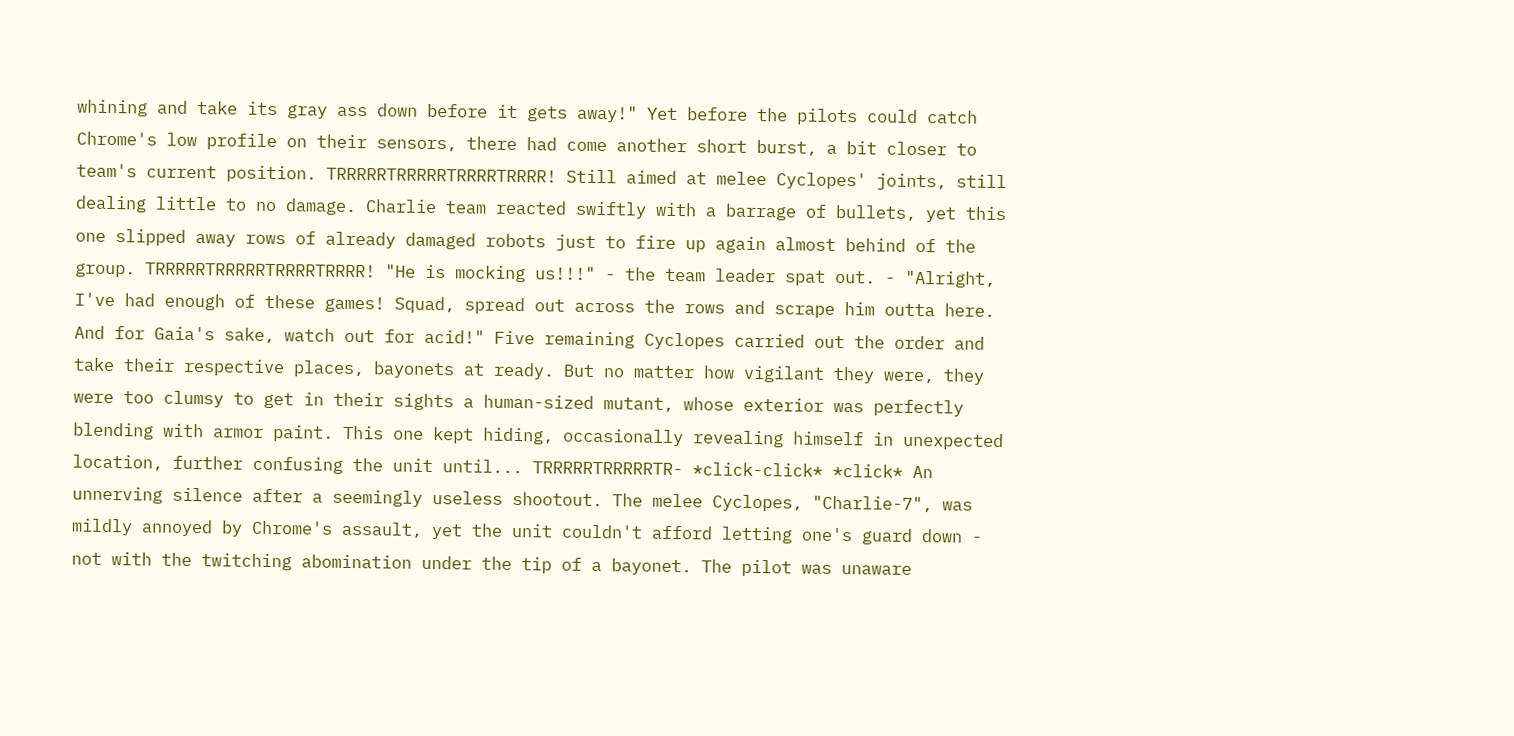whining and take its gray ass down before it gets away!" Yet before the pilots could catch Chrome's low profile on their sensors, there had come another short burst, a bit closer to team's current position. TRRRRRTRRRRRTRRRRTRRRR! Still aimed at melee Cyclopes' joints, still dealing little to no damage. Charlie team reacted swiftly with a barrage of bullets, yet this one slipped away rows of already damaged robots just to fire up again almost behind of the group. TRRRRRTRRRRRTRRRRTRRRR! "He is mocking us!!!" - the team leader spat out. - "Alright, I've had enough of these games! Squad, spread out across the rows and scrape him outta here. And for Gaia's sake, watch out for acid!" Five remaining Cyclopes carried out the order and take their respective places, bayonets at ready. But no matter how vigilant they were, they were too clumsy to get in their sights a human-sized mutant, whose exterior was perfectly blending with armor paint. This one kept hiding, occasionally revealing himself in unexpected location, further confusing the unit until... TRRRRRTRRRRRTR- *click-click* *click* An unnerving silence after a seemingly useless shootout. The melee Cyclopes, "Charlie-7", was mildly annoyed by Chrome's assault, yet the unit couldn't afford letting one's guard down - not with the twitching abomination under the tip of a bayonet. The pilot was unaware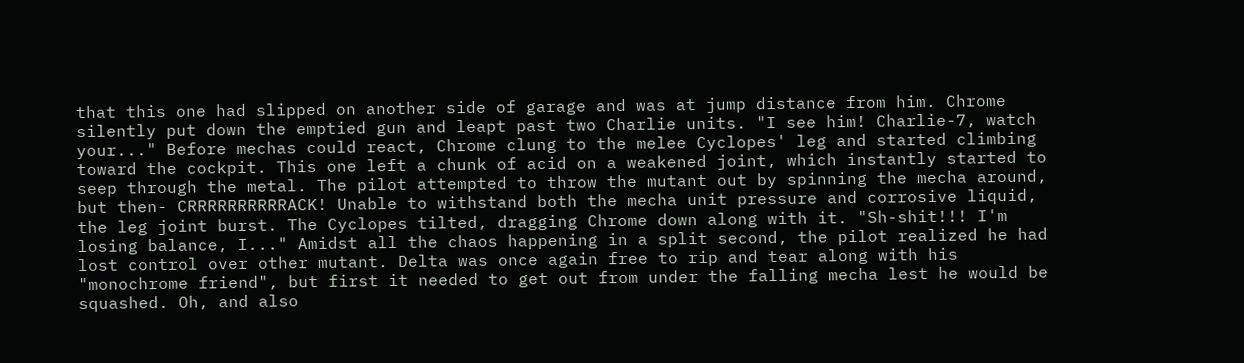that this one had slipped on another side of garage and was at jump distance from him. Chrome silently put down the emptied gun and leapt past two Charlie units. "I see him! Charlie-7, watch your..." Before mechas could react, Chrome clung to the melee Cyclopes' leg and started climbing toward the cockpit. This one left a chunk of acid on a weakened joint, which instantly started to seep through the metal. The pilot attempted to throw the mutant out by spinning the mecha around, but then- CRRRRRRRRRRACK! Unable to withstand both the mecha unit pressure and corrosive liquid, the leg joint burst. The Cyclopes tilted, dragging Chrome down along with it. "Sh-shit!!! I'm losing balance, I..." Amidst all the chaos happening in a split second, the pilot realized he had lost control over other mutant. Delta was once again free to rip and tear along with his "monochrome friend", but first it needed to get out from under the falling mecha lest he would be squashed. Oh, and also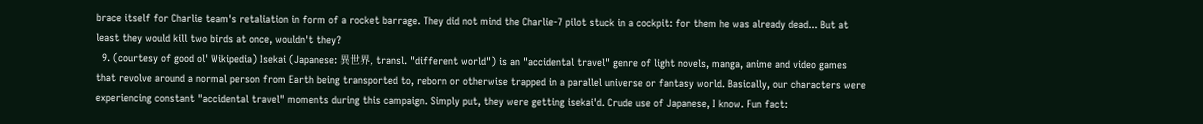brace itself for Charlie team's retaliation in form of a rocket barrage. They did not mind the Charlie-7 pilot stuck in a cockpit: for them he was already dead... But at least they would kill two birds at once, wouldn't they?
  9. (courtesy of good ol' Wikipedia) Isekai (Japanese: 異世界, transl. "different world") is an "accidental travel" genre of light novels, manga, anime and video games that revolve around a normal person from Earth being transported to, reborn or otherwise trapped in a parallel universe or fantasy world. Basically, our characters were experiencing constant "accidental travel" moments during this campaign. Simply put, they were getting isekai'd. Crude use of Japanese, I know. Fun fact: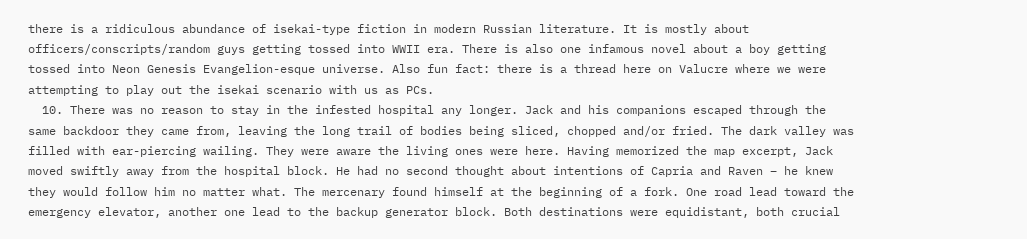there is a ridiculous abundance of isekai-type fiction in modern Russian literature. It is mostly about officers/conscripts/random guys getting tossed into WWII era. There is also one infamous novel about a boy getting tossed into Neon Genesis Evangelion-esque universe. Also fun fact: there is a thread here on Valucre where we were attempting to play out the isekai scenario with us as PCs.
  10. There was no reason to stay in the infested hospital any longer. Jack and his companions escaped through the same backdoor they came from, leaving the long trail of bodies being sliced, chopped and/or fried. The dark valley was filled with ear-piercing wailing. They were aware the living ones were here. Having memorized the map excerpt, Jack moved swiftly away from the hospital block. He had no second thought about intentions of Capria and Raven – he knew they would follow him no matter what. The mercenary found himself at the beginning of a fork. One road lead toward the emergency elevator, another one lead to the backup generator block. Both destinations were equidistant, both crucial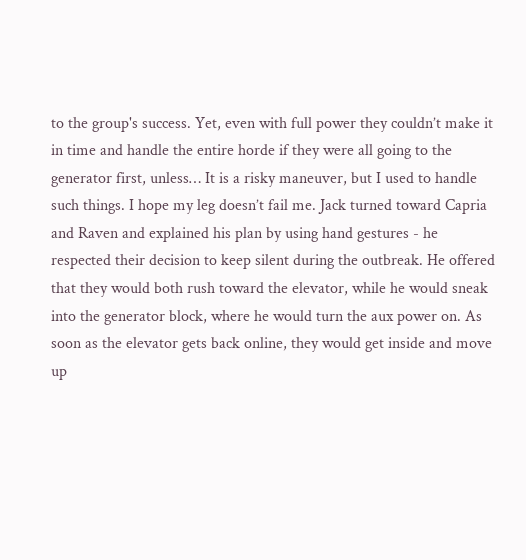to the group's success. Yet, even with full power they couldn’t make it in time and handle the entire horde if they were all going to the generator first, unless… It is a risky maneuver, but I used to handle such things. I hope my leg doesn’t fail me. Jack turned toward Capria and Raven and explained his plan by using hand gestures - he respected their decision to keep silent during the outbreak. He offered that they would both rush toward the elevator, while he would sneak into the generator block, where he would turn the aux power on. As soon as the elevator gets back online, they would get inside and move up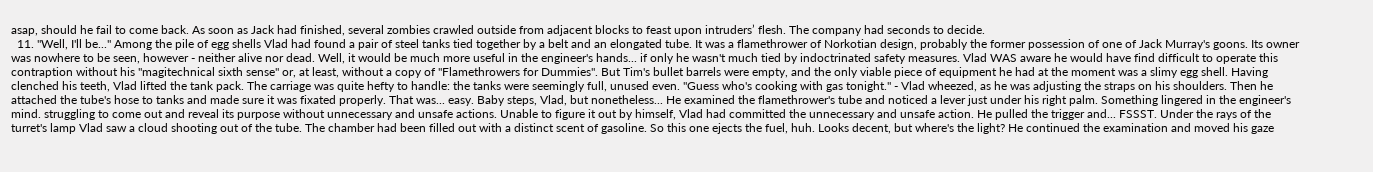asap, should he fail to come back. As soon as Jack had finished, several zombies crawled outside from adjacent blocks to feast upon intruders’ flesh. The company had seconds to decide.
  11. "Well, I'll be..." Among the pile of egg shells Vlad had found a pair of steel tanks tied together by a belt and an elongated tube. It was a flamethrower of Norkotian design, probably the former possession of one of Jack Murray's goons. Its owner was nowhere to be seen, however - neither alive nor dead. Well, it would be much more useful in the engineer's hands... if only he wasn't much tied by indoctrinated safety measures. Vlad WAS aware he would have find difficult to operate this contraption without his "magitechnical sixth sense" or, at least, without a copy of "Flamethrowers for Dummies". But Tim's bullet barrels were empty, and the only viable piece of equipment he had at the moment was a slimy egg shell. Having clenched his teeth, Vlad lifted the tank pack. The carriage was quite hefty to handle: the tanks were seemingly full, unused even. "Guess who's cooking with gas tonight." - Vlad wheezed, as he was adjusting the straps on his shoulders. Then he attached the tube's hose to tanks and made sure it was fixated properly. That was... easy. Baby steps, Vlad, but nonetheless... He examined the flamethrower's tube and noticed a lever just under his right palm. Something lingered in the engineer's mind. struggling to come out and reveal its purpose without unnecessary and unsafe actions. Unable to figure it out by himself, Vlad had committed the unnecessary and unsafe action. He pulled the trigger and... FSSST. Under the rays of the turret's lamp Vlad saw a cloud shooting out of the tube. The chamber had been filled out with a distinct scent of gasoline. So this one ejects the fuel, huh. Looks decent, but where's the light? He continued the examination and moved his gaze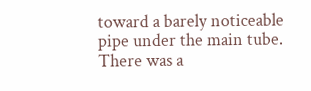toward a barely noticeable pipe under the main tube. There was a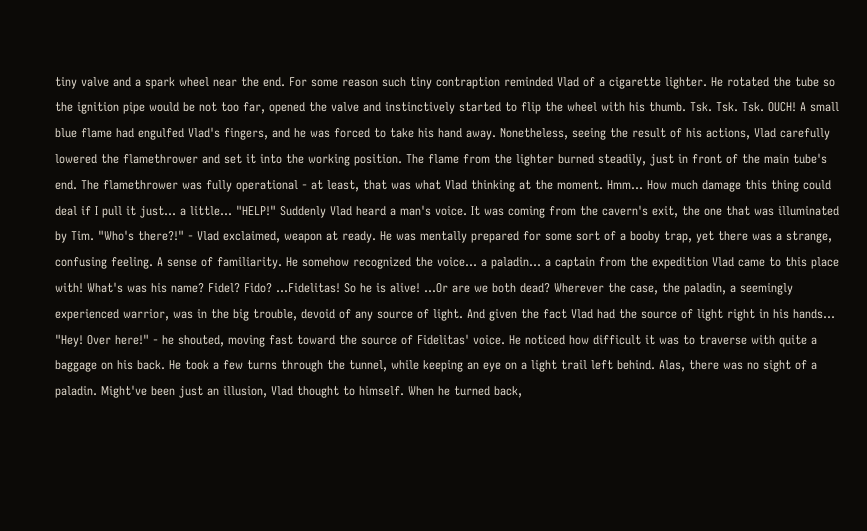tiny valve and a spark wheel near the end. For some reason such tiny contraption reminded Vlad of a cigarette lighter. He rotated the tube so the ignition pipe would be not too far, opened the valve and instinctively started to flip the wheel with his thumb. Tsk. Tsk. Tsk. OUCH! A small blue flame had engulfed Vlad's fingers, and he was forced to take his hand away. Nonetheless, seeing the result of his actions, Vlad carefully lowered the flamethrower and set it into the working position. The flame from the lighter burned steadily, just in front of the main tube's end. The flamethrower was fully operational - at least, that was what Vlad thinking at the moment. Hmm... How much damage this thing could deal if I pull it just... a little... "HELP!" Suddenly Vlad heard a man's voice. It was coming from the cavern's exit, the one that was illuminated by Tim. "Who's there?!" - Vlad exclaimed, weapon at ready. He was mentally prepared for some sort of a booby trap, yet there was a strange, confusing feeling. A sense of familiarity. He somehow recognized the voice... a paladin... a captain from the expedition Vlad came to this place with! What's was his name? Fidel? Fido? ...Fidelitas! So he is alive! ...Or are we both dead? Wherever the case, the paladin, a seemingly experienced warrior, was in the big trouble, devoid of any source of light. And given the fact Vlad had the source of light right in his hands... "Hey! Over here!" - he shouted, moving fast toward the source of Fidelitas' voice. He noticed how difficult it was to traverse with quite a baggage on his back. He took a few turns through the tunnel, while keeping an eye on a light trail left behind. Alas, there was no sight of a paladin. Might've been just an illusion, Vlad thought to himself. When he turned back,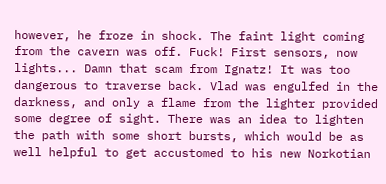however, he froze in shock. The faint light coming from the cavern was off. Fuck! First sensors, now lights... Damn that scam from Ignatz! It was too dangerous to traverse back. Vlad was engulfed in the darkness, and only a flame from the lighter provided some degree of sight. There was an idea to lighten the path with some short bursts, which would be as well helpful to get accustomed to his new Norkotian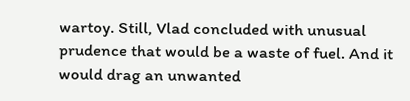wartoy. Still, Vlad concluded with unusual prudence that would be a waste of fuel. And it would drag an unwanted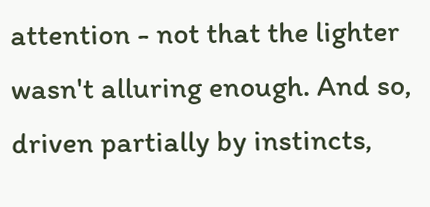attention - not that the lighter wasn't alluring enough. And so, driven partially by instincts,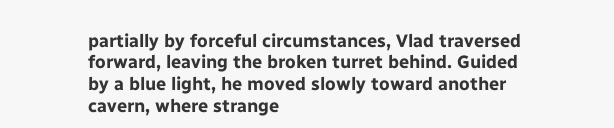partially by forceful circumstances, Vlad traversed forward, leaving the broken turret behind. Guided by a blue light, he moved slowly toward another cavern, where strange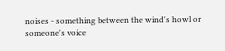noises - something between the wind's howl or someone's voice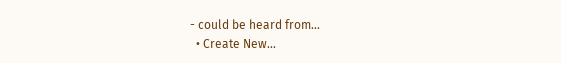- could be heard from...
  • Create New...